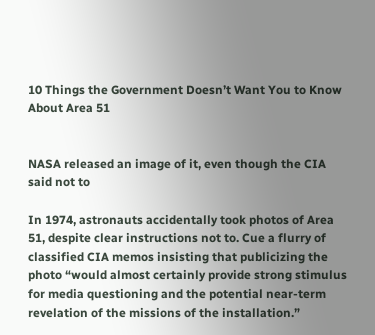10 Things the Government Doesn’t Want You to Know About Area 51


NASA released an image of it, even though the CIA said not to

In 1974, astronauts accidentally took photos of Area 51, despite clear instructions not to. Cue a flurry of classified CIA memos insisting that publicizing the photo “would almost certainly provide strong stimulus for media questioning and the potential near-term revelation of the missions of the installation.”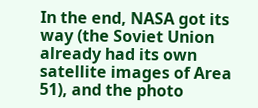In the end, NASA got its way (the Soviet Union already had its own satellite images of Area 51), and the photo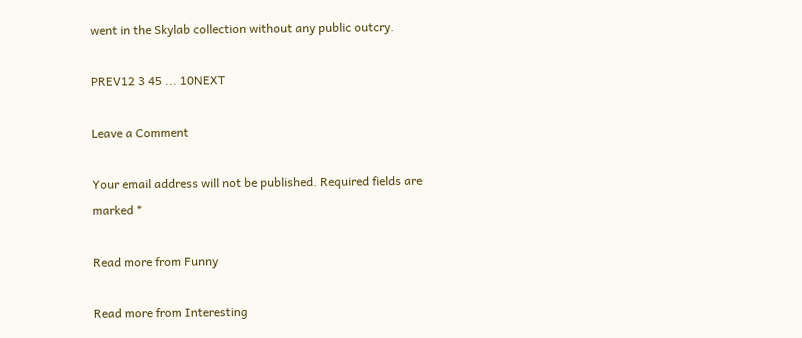went in the Skylab collection without any public outcry.

PREV12 3 45 ... 10NEXT

Leave a Comment

Your email address will not be published. Required fields are marked *

Read more from Funny

Read more from Interesting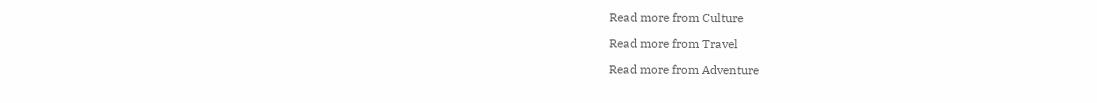Read more from Culture

Read more from Travel

Read more from Adventure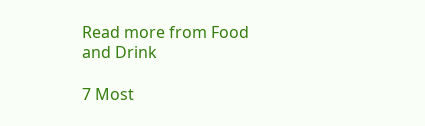Read more from Food and Drink

7 Most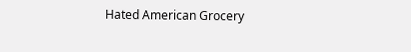Hated American Grocery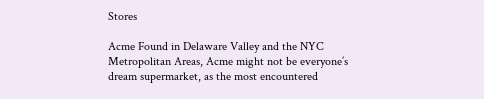Stores

Acme Found in Delaware Valley and the NYC Metropolitan Areas, Acme might not be everyone’s dream supermarket, as the most encountered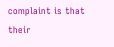complaint is that their